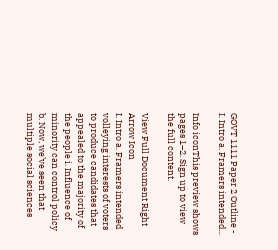GOVT 1111 Paper 2 Outline - I. Intro a. Framers intended...

Info iconThis preview shows pages 1–2. Sign up to view the full content.

View Full Document Right Arrow Icon
I. Intro a. Framers intended volleying interests of voters to produce candidates that appealed to the majority of the people i. Influence of minority can control policy b. Now, we’ve seen that multiple social sciences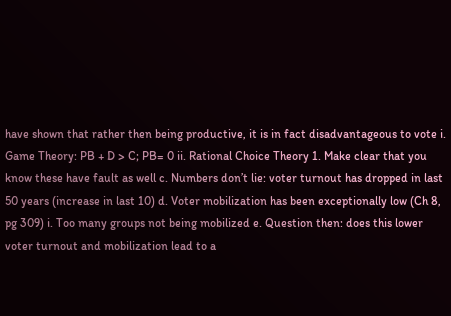have shown that rather then being productive, it is in fact disadvantageous to vote i. Game Theory: PB + D > C; PB= 0 ii. Rational Choice Theory 1. Make clear that you know these have fault as well c. Numbers don’t lie: voter turnout has dropped in last 50 years (increase in last 10) d. Voter mobilization has been exceptionally low (Ch 8, pg 309) i. Too many groups not being mobilized e. Question then: does this lower voter turnout and mobilization lead to a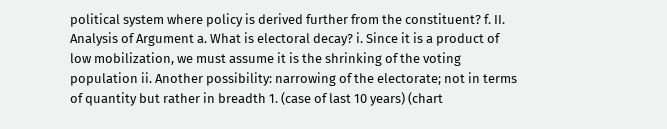political system where policy is derived further from the constituent? f. II. Analysis of Argument a. What is electoral decay? i. Since it is a product of low mobilization, we must assume it is the shrinking of the voting population ii. Another possibility: narrowing of the electorate; not in terms of quantity but rather in breadth 1. (case of last 10 years) (chart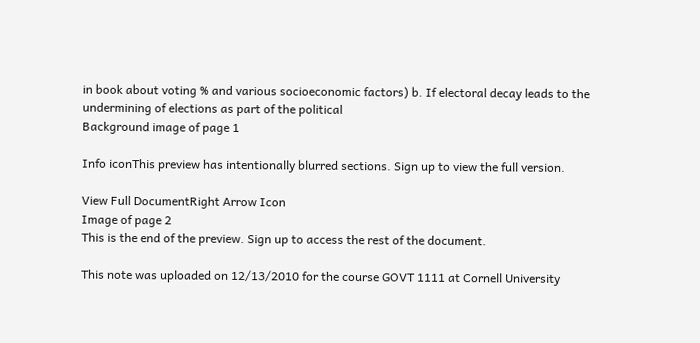in book about voting % and various socioeconomic factors) b. If electoral decay leads to the undermining of elections as part of the political
Background image of page 1

Info iconThis preview has intentionally blurred sections. Sign up to view the full version.

View Full DocumentRight Arrow Icon
Image of page 2
This is the end of the preview. Sign up to access the rest of the document.

This note was uploaded on 12/13/2010 for the course GOVT 1111 at Cornell University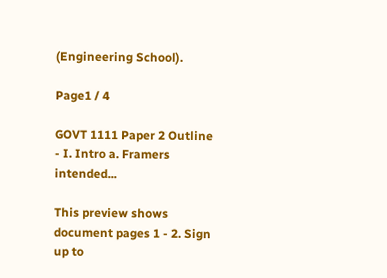(Engineering School).

Page1 / 4

GOVT 1111 Paper 2 Outline - I. Intro a. Framers intended...

This preview shows document pages 1 - 2. Sign up to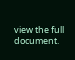view the full document.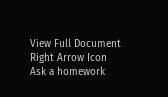View Full Document Right Arrow Icon
Ask a homework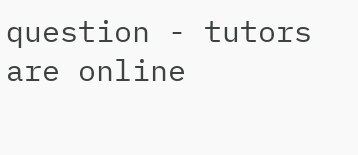question - tutors are online